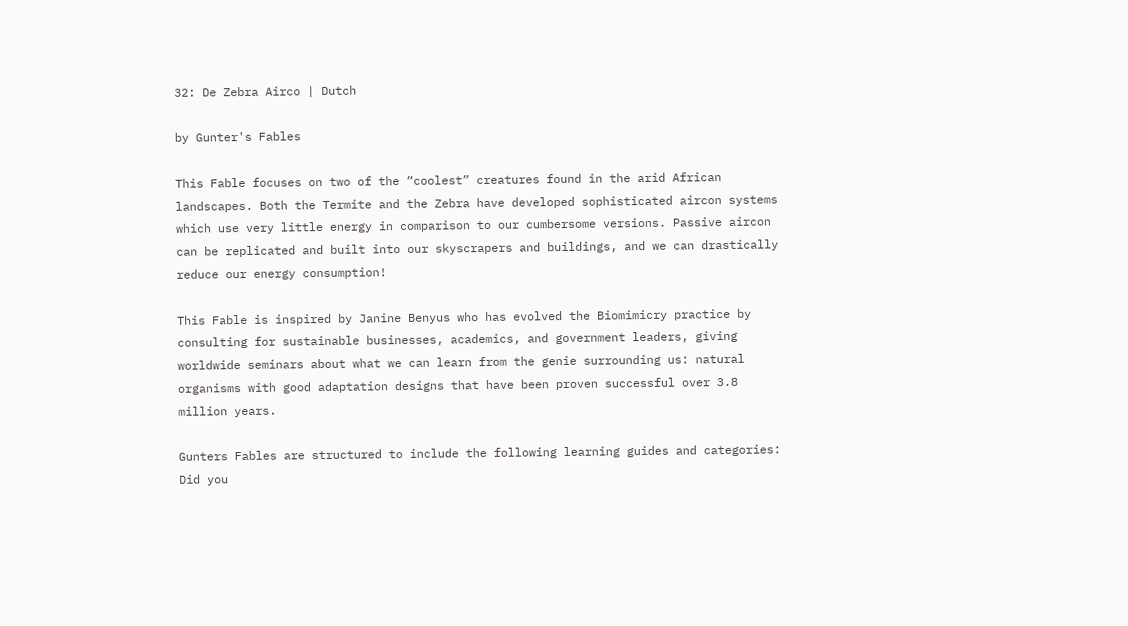32: De Zebra Airco | Dutch

by Gunter's Fables

This Fable focuses on two of the “coolest” creatures found in the arid African landscapes. Both the Termite and the Zebra have developed sophisticated aircon systems which use very little energy in comparison to our cumbersome versions. Passive aircon can be replicated and built into our skyscrapers and buildings, and we can drastically reduce our energy consumption!

This Fable is inspired by Janine Benyus who has evolved the Biomimicry practice by consulting for sustainable businesses, academics, and government leaders, giving worldwide seminars about what we can learn from the genie surrounding us: natural organisms with good adaptation designs that have been proven successful over 3.8 million years.

Gunters Fables are structured to include the following learning guides and categories: Did you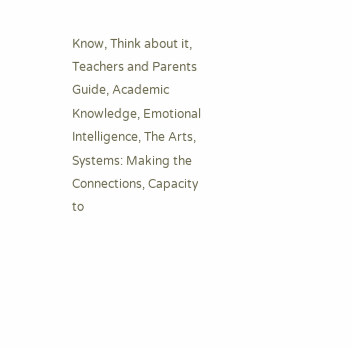Know, Think about it, Teachers and Parents Guide, Academic Knowledge, Emotional Intelligence, The Arts, Systems: Making the Connections, Capacity to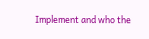Implement and who the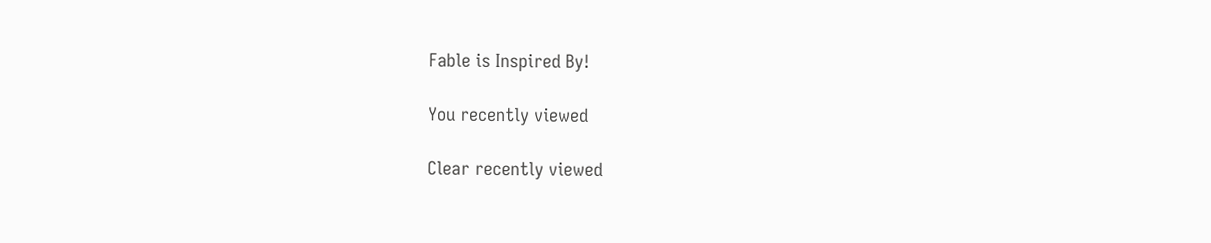Fable is Inspired By!

You recently viewed

Clear recently viewed